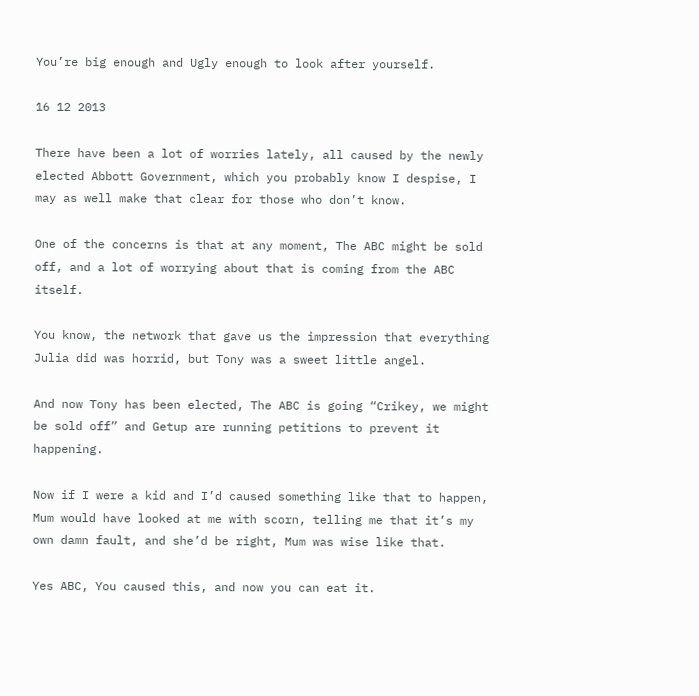You’re big enough and Ugly enough to look after yourself.

16 12 2013

There have been a lot of worries lately, all caused by the newly elected Abbott Government, which you probably know I despise, I may as well make that clear for those who don’t know.

One of the concerns is that at any moment, The ABC might be sold off, and a lot of worrying about that is coming from the ABC itself.

You know, the network that gave us the impression that everything Julia did was horrid, but Tony was a sweet little angel.

And now Tony has been elected, The ABC is going “Crikey, we might be sold off” and Getup are running petitions to prevent it happening.

Now if I were a kid and I’d caused something like that to happen, Mum would have looked at me with scorn, telling me that it’s my own damn fault, and she’d be right, Mum was wise like that.

Yes ABC, You caused this, and now you can eat it.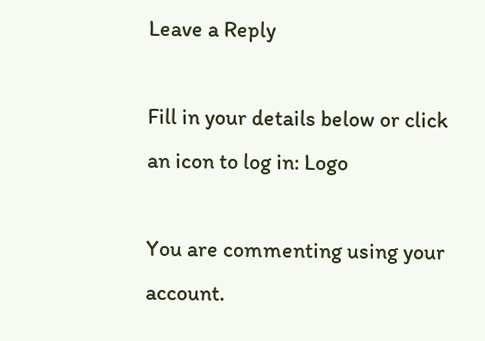Leave a Reply

Fill in your details below or click an icon to log in: Logo

You are commenting using your account.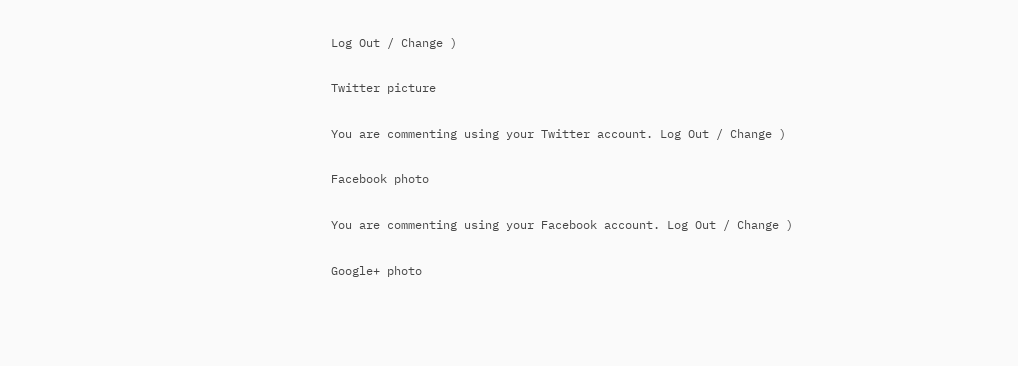Log Out / Change )

Twitter picture

You are commenting using your Twitter account. Log Out / Change )

Facebook photo

You are commenting using your Facebook account. Log Out / Change )

Google+ photo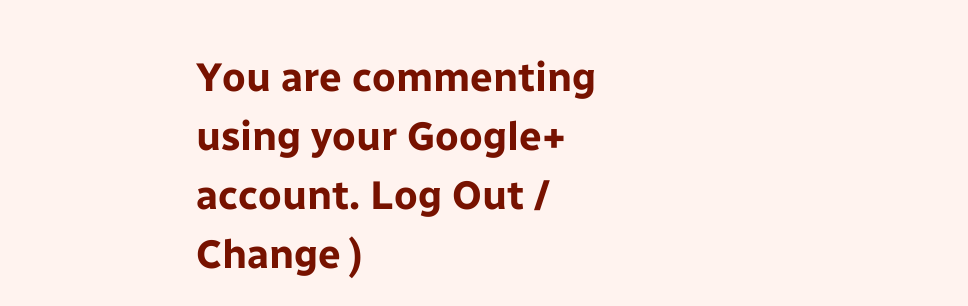You are commenting using your Google+ account. Log Out / Change )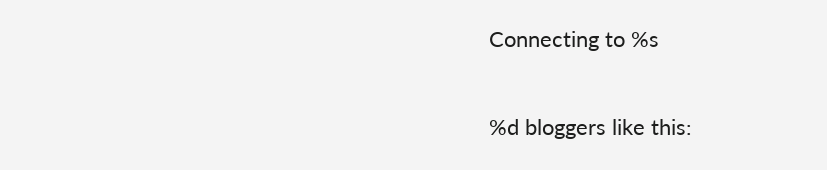Connecting to %s

%d bloggers like this: